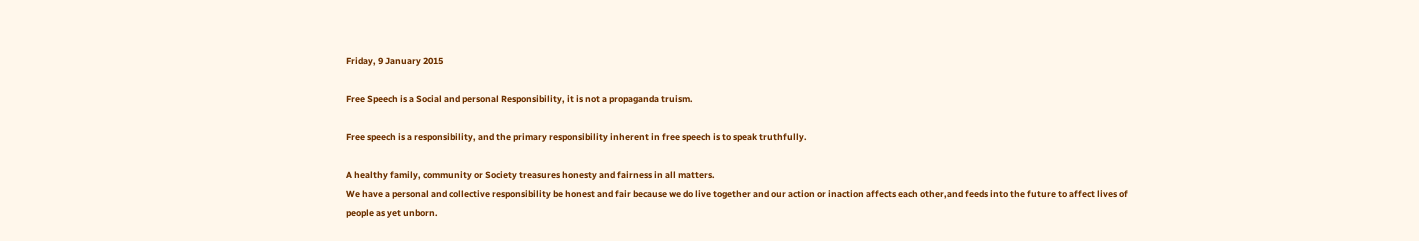Friday, 9 January 2015

Free Speech is a Social and personal Responsibility, it is not a propaganda truism.

Free speech is a responsibility, and the primary responsibility inherent in free speech is to speak truthfully.

A healthy family, community or Society treasures honesty and fairness in all matters.
We have a personal and collective responsibility be honest and fair because we do live together and our action or inaction affects each other,and feeds into the future to affect lives of people as yet unborn.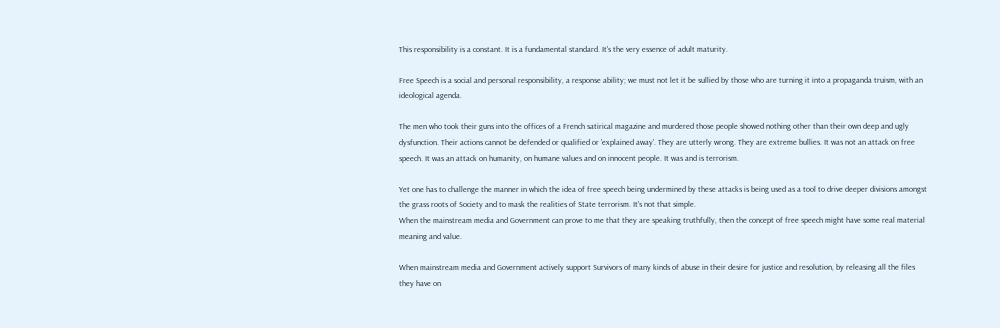This responsibility is a constant. It is a fundamental standard. It's the very essence of adult maturity.

Free Speech is a social and personal responsibility, a response ability; we must not let it be sullied by those who are turning it into a propaganda truism, with an ideological agenda.

The men who took their guns into the offices of a French satirical magazine and murdered those people showed nothing other than their own deep and ugly dysfunction. Their actions cannot be defended or qualified or 'explained away'. They are utterly wrong. They are extreme bullies. It was not an attack on free speech. It was an attack on humanity, on humane values and on innocent people. It was and is terrorism.

Yet one has to challenge the manner in which the idea of free speech being undermined by these attacks is being used as a tool to drive deeper divisions amongst the grass roots of Society and to mask the realities of State terrorism. It's not that simple.
When the mainstream media and Government can prove to me that they are speaking truthfully, then the concept of free speech might have some real material meaning and value.

When mainstream media and Government actively support Survivors of many kinds of abuse in their desire for justice and resolution, by releasing all the files they have on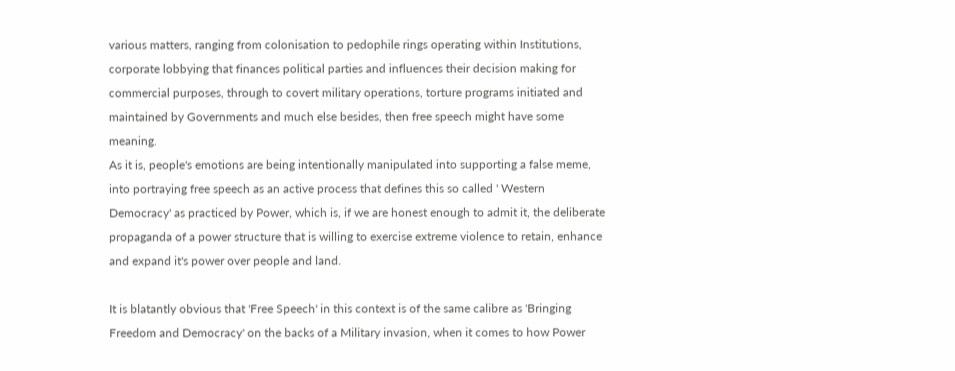various matters, ranging from colonisation to pedophile rings operating within Institutions, corporate lobbying that finances political parties and influences their decision making for commercial purposes, through to covert military operations, torture programs initiated and maintained by Governments and much else besides, then free speech might have some meaning.
As it is, people's emotions are being intentionally manipulated into supporting a false meme, into portraying free speech as an active process that defines this so called ' Western Democracy' as practiced by Power, which is, if we are honest enough to admit it, the deliberate propaganda of a power structure that is willing to exercise extreme violence to retain, enhance and expand it's power over people and land.

It is blatantly obvious that 'Free Speech' in this context is of the same calibre as 'Bringing Freedom and Democracy' on the backs of a Military invasion, when it comes to how Power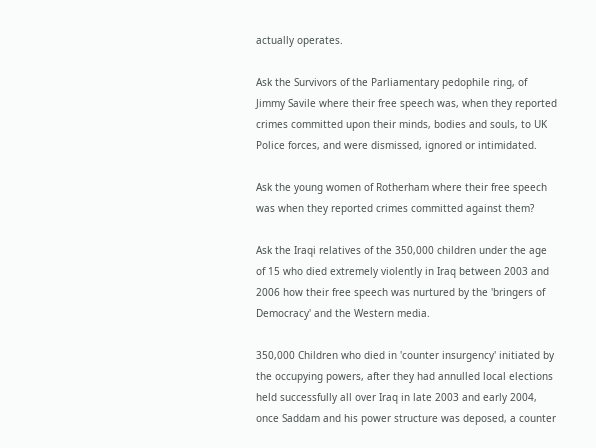actually operates.

Ask the Survivors of the Parliamentary pedophile ring, of Jimmy Savile where their free speech was, when they reported crimes committed upon their minds, bodies and souls, to UK Police forces, and were dismissed, ignored or intimidated.

Ask the young women of Rotherham where their free speech was when they reported crimes committed against them?

Ask the Iraqi relatives of the 350,000 children under the age of 15 who died extremely violently in Iraq between 2003 and 2006 how their free speech was nurtured by the 'bringers of Democracy' and the Western media.

350,000 Children who died in 'counter insurgency' initiated by the occupying powers, after they had annulled local elections held successfully all over Iraq in late 2003 and early 2004, once Saddam and his power structure was deposed, a counter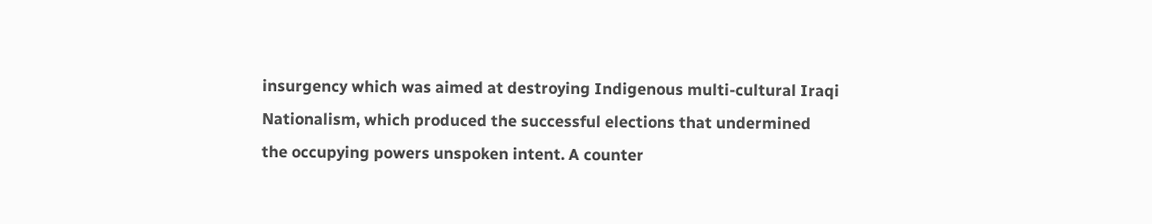insurgency which was aimed at destroying Indigenous multi-cultural Iraqi Nationalism, which produced the successful elections that undermined the occupying powers unspoken intent. A counter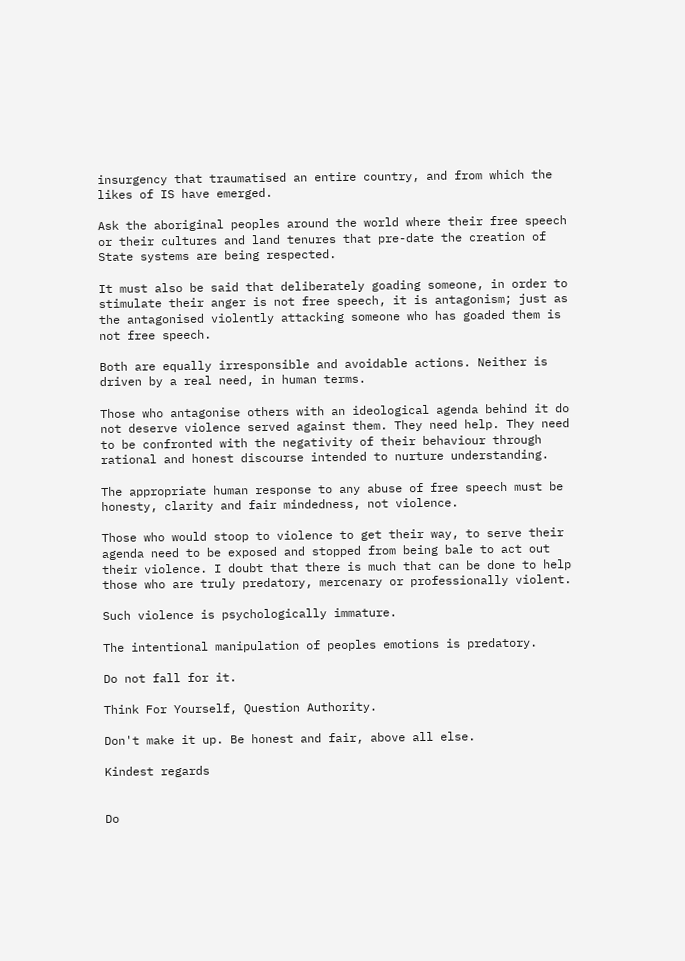insurgency that traumatised an entire country, and from which the likes of IS have emerged.

Ask the aboriginal peoples around the world where their free speech or their cultures and land tenures that pre-date the creation of State systems are being respected.

It must also be said that deliberately goading someone, in order to stimulate their anger is not free speech, it is antagonism; just as the antagonised violently attacking someone who has goaded them is not free speech.

Both are equally irresponsible and avoidable actions. Neither is driven by a real need, in human terms.

Those who antagonise others with an ideological agenda behind it do not deserve violence served against them. They need help. They need to be confronted with the negativity of their behaviour through rational and honest discourse intended to nurture understanding.

The appropriate human response to any abuse of free speech must be honesty, clarity and fair mindedness, not violence.

Those who would stoop to violence to get their way, to serve their agenda need to be exposed and stopped from being bale to act out their violence. I doubt that there is much that can be done to help those who are truly predatory, mercenary or professionally violent.

Such violence is psychologically immature.

The intentional manipulation of peoples emotions is predatory.

Do not fall for it.

Think For Yourself, Question Authority.

Don't make it up. Be honest and fair, above all else.

Kindest regards


Do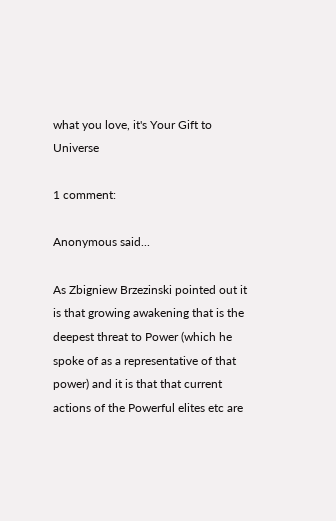what you love, it's Your Gift to Universe

1 comment:

Anonymous said...

As Zbigniew Brzezinski pointed out it is that growing awakening that is the deepest threat to Power (which he spoke of as a representative of that power) and it is that that current actions of the Powerful elites etc are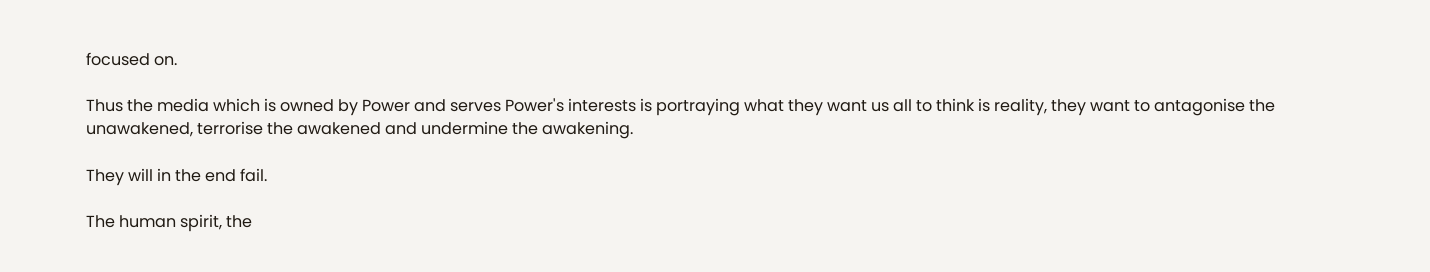focused on.

Thus the media which is owned by Power and serves Power's interests is portraying what they want us all to think is reality, they want to antagonise the unawakened, terrorise the awakened and undermine the awakening.

They will in the end fail.

The human spirit, the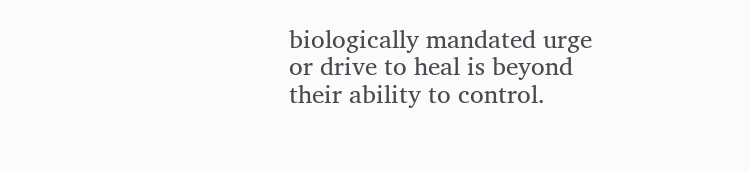biologically mandated urge or drive to heal is beyond their ability to control.